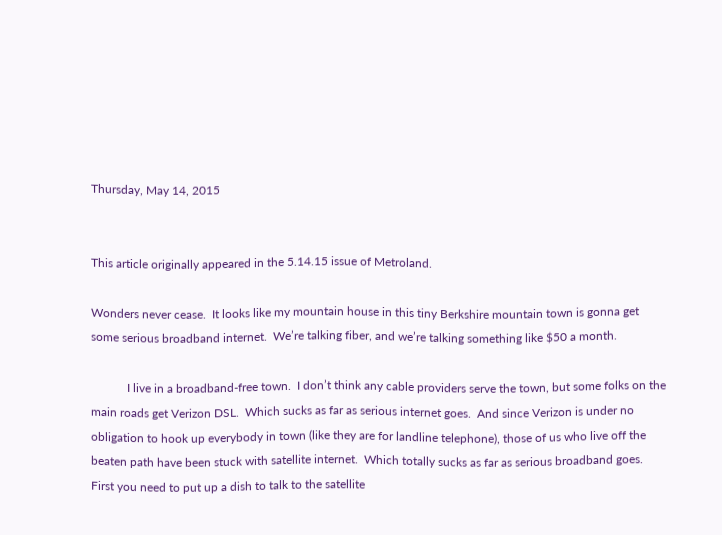Thursday, May 14, 2015


This article originally appeared in the 5.14.15 issue of Metroland.

Wonders never cease.  It looks like my mountain house in this tiny Berkshire mountain town is gonna get some serious broadband internet.  We’re talking fiber, and we’re talking something like $50 a month.

            I live in a broadband-free town.  I don’t think any cable providers serve the town, but some folks on the main roads get Verizon DSL.  Which sucks as far as serious internet goes.  And since Verizon is under no obligation to hook up everybody in town (like they are for landline telephone), those of us who live off the beaten path have been stuck with satellite internet.  Which totally sucks as far as serious broadband goes.  First you need to put up a dish to talk to the satellite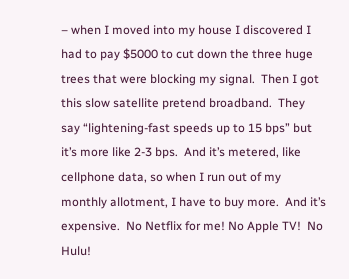– when I moved into my house I discovered I had to pay $5000 to cut down the three huge trees that were blocking my signal.  Then I got this slow satellite pretend broadband.  They say “lightening-fast speeds up to 15 bps” but it’s more like 2-3 bps.  And it’s metered, like cellphone data, so when I run out of my monthly allotment, I have to buy more.  And it’s expensive.  No Netflix for me! No Apple TV!  No Hulu!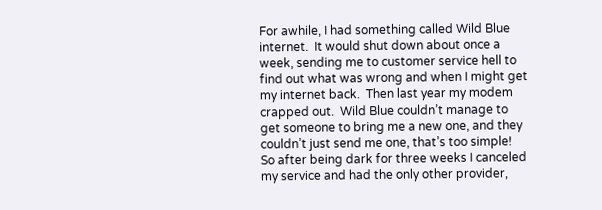For awhile, I had something called Wild Blue internet.  It would shut down about once a week, sending me to customer service hell to find out what was wrong and when I might get my internet back.  Then last year my modem crapped out.  Wild Blue couldn’t manage to get someone to bring me a new one, and they couldn’t just send me one, that’s too simple!  So after being dark for three weeks I canceled my service and had the only other provider,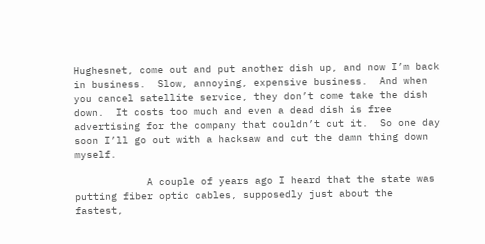Hughesnet, come out and put another dish up, and now I’m back in business.  Slow, annoying, expensive business.  And when you cancel satellite service, they don’t come take the dish down.  It costs too much and even a dead dish is free advertising for the company that couldn’t cut it.  So one day soon I’ll go out with a hacksaw and cut the damn thing down myself.

            A couple of years ago I heard that the state was putting fiber optic cables, supposedly just about the fastest,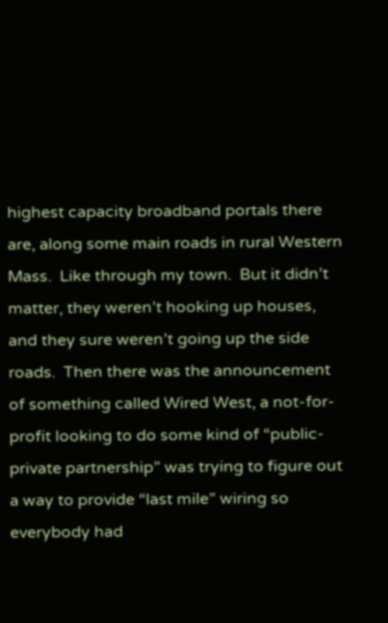highest capacity broadband portals there are, along some main roads in rural Western Mass.  Like through my town.  But it didn’t matter, they weren’t hooking up houses, and they sure weren’t going up the side roads.  Then there was the announcement of something called Wired West, a not-for-profit looking to do some kind of “public-private partnership” was trying to figure out a way to provide “last mile” wiring so everybody had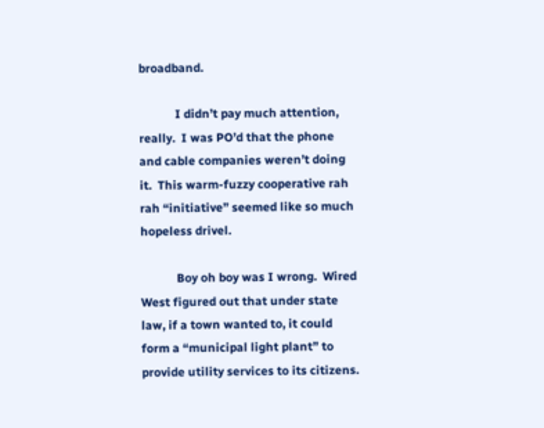broadband.

            I didn’t pay much attention, really.  I was PO’d that the phone and cable companies weren’t doing it.  This warm-fuzzy cooperative rah rah “initiative” seemed like so much hopeless drivel.

            Boy oh boy was I wrong.  Wired West figured out that under state law, if a town wanted to, it could form a “municipal light plant” to provide utility services to its citizens.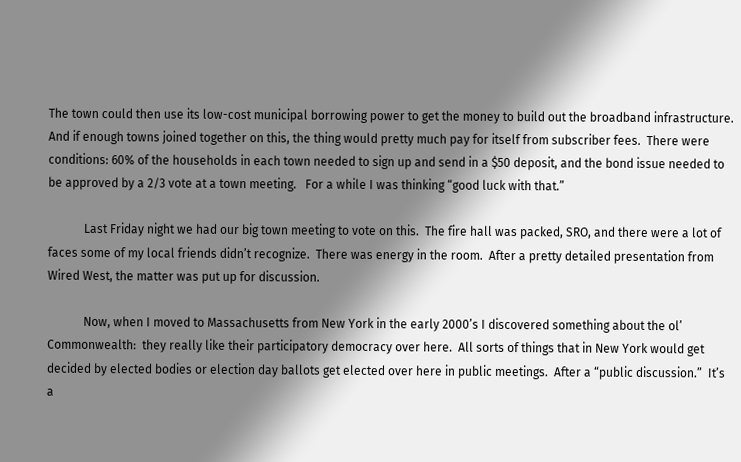The town could then use its low-cost municipal borrowing power to get the money to build out the broadband infrastructure.  And if enough towns joined together on this, the thing would pretty much pay for itself from subscriber fees.  There were conditions: 60% of the households in each town needed to sign up and send in a $50 deposit, and the bond issue needed to be approved by a 2/3 vote at a town meeting.   For a while I was thinking “good luck with that.”

            Last Friday night we had our big town meeting to vote on this.  The fire hall was packed, SRO, and there were a lot of faces some of my local friends didn’t recognize.  There was energy in the room.  After a pretty detailed presentation from Wired West, the matter was put up for discussion.

            Now, when I moved to Massachusetts from New York in the early 2000’s I discovered something about the ol’ Commonwealth:  they really like their participatory democracy over here.  All sorts of things that in New York would get decided by elected bodies or election day ballots get elected over here in public meetings.  After a “public discussion.”  It’s a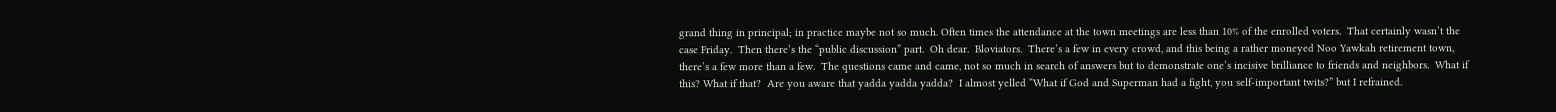grand thing in principal; in practice maybe not so much. Often times the attendance at the town meetings are less than 10% of the enrolled voters.  That certainly wasn’t the case Friday.  Then there’s the “public discussion” part.  Oh dear.  Bloviators.  There’s a few in every crowd, and this being a rather moneyed Noo Yawkah retirement town, there’s a few more than a few.  The questions came and came, not so much in search of answers but to demonstrate one’s incisive brilliance to friends and neighbors.  What if this? What if that?  Are you aware that yadda yadda yadda?  I almost yelled “What if God and Superman had a fight, you self-important twits?” but I refrained.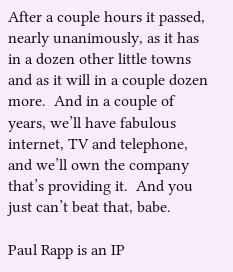After a couple hours it passed, nearly unanimously, as it has in a dozen other little towns and as it will in a couple dozen more.  And in a couple of years, we’ll have fabulous internet, TV and telephone, and we’ll own the company that’s providing it.  And you just can’t beat that, babe.

Paul Rapp is an IP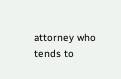attorney who tends to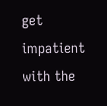get impatient with the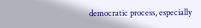democratic process, especially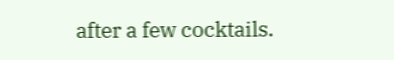after a few cocktails.